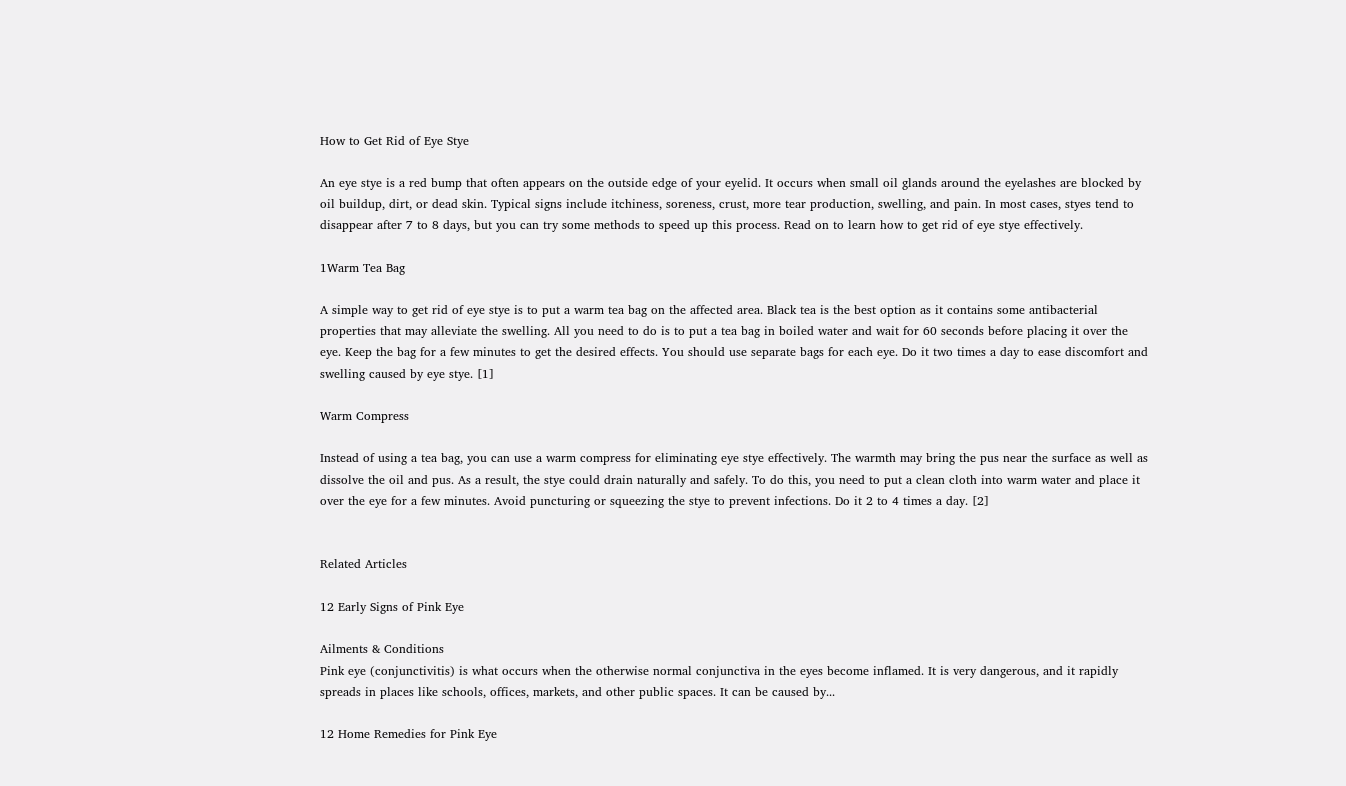How to Get Rid of Eye Stye

An eye stye is a red bump that often appears on the outside edge of your eyelid. It occurs when small oil glands around the eyelashes are blocked by oil buildup, dirt, or dead skin. Typical signs include itchiness, soreness, crust, more tear production, swelling, and pain. In most cases, styes tend to disappear after 7 to 8 days, but you can try some methods to speed up this process. Read on to learn how to get rid of eye stye effectively.

1Warm Tea Bag

A simple way to get rid of eye stye is to put a warm tea bag on the affected area. Black tea is the best option as it contains some antibacterial properties that may alleviate the swelling. All you need to do is to put a tea bag in boiled water and wait for 60 seconds before placing it over the eye. Keep the bag for a few minutes to get the desired effects. You should use separate bags for each eye. Do it two times a day to ease discomfort and swelling caused by eye stye. [1]

Warm Compress

Instead of using a tea bag, you can use a warm compress for eliminating eye stye effectively. The warmth may bring the pus near the surface as well as dissolve the oil and pus. As a result, the stye could drain naturally and safely. To do this, you need to put a clean cloth into warm water and place it over the eye for a few minutes. Avoid puncturing or squeezing the stye to prevent infections. Do it 2 to 4 times a day. [2]


Related Articles

12 Early Signs of Pink Eye

Ailments & Conditions
Pink eye (conjunctivitis) is what occurs when the otherwise normal conjunctiva in the eyes become inflamed. It is very dangerous, and it rapidly spreads in places like schools, offices, markets, and other public spaces. It can be caused by...

12 Home Remedies for Pink Eye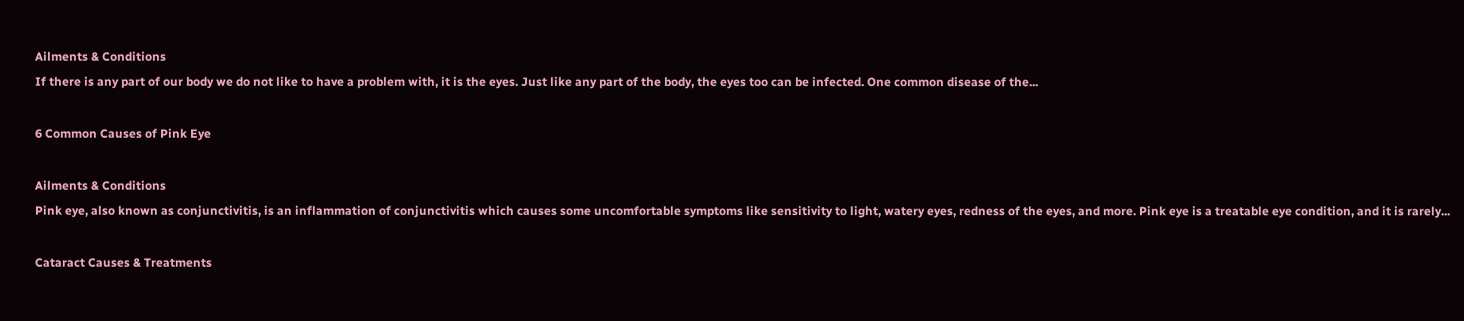Ailments & Conditions
If there is any part of our body we do not like to have a problem with, it is the eyes. Just like any part of the body, the eyes too can be infected. One common disease of the...

6 Common Causes of Pink Eye

Ailments & Conditions
Pink eye, also known as conjunctivitis, is an inflammation of conjunctivitis which causes some uncomfortable symptoms like sensitivity to light, watery eyes, redness of the eyes, and more. Pink eye is a treatable eye condition, and it is rarely...

Cataract Causes & Treatments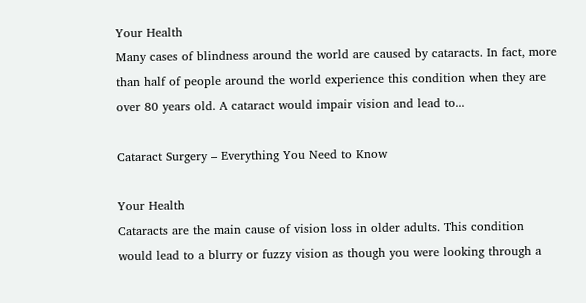Your Health
Many cases of blindness around the world are caused by cataracts. In fact, more than half of people around the world experience this condition when they are over 80 years old. A cataract would impair vision and lead to...

Cataract Surgery – Everything You Need to Know

Your Health
Cataracts are the main cause of vision loss in older adults. This condition would lead to a blurry or fuzzy vision as though you were looking through a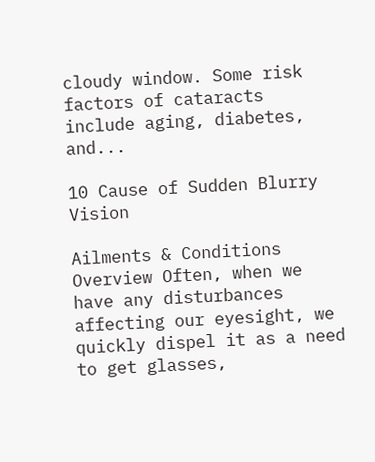cloudy window. Some risk factors of cataracts include aging, diabetes, and...

10 Cause of Sudden Blurry Vision

Ailments & Conditions
Overview Often, when we have any disturbances affecting our eyesight, we quickly dispel it as a need to get glasses,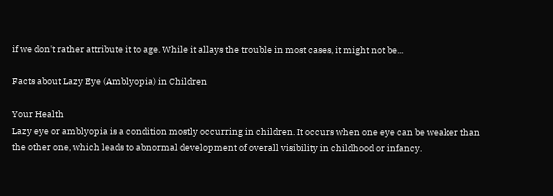if we don't rather attribute it to age. While it allays the trouble in most cases, it might not be...

Facts about Lazy Eye (Amblyopia) in Children

Your Health
Lazy eye or amblyopia is a condition mostly occurring in children. It occurs when one eye can be weaker than the other one, which leads to abnormal development of overall visibility in childhood or infancy.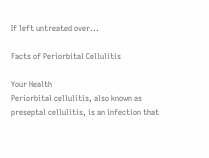If left untreated over...

Facts of Periorbital Cellulitis

Your Health
Periorbital cellulitis, also known as preseptal cellulitis, is an infection that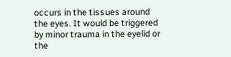occurs in the tissues around the eyes. It would be triggered by minor trauma in the eyelid or the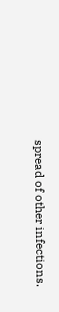spread of other infections.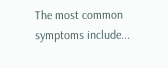The most common symptoms include...